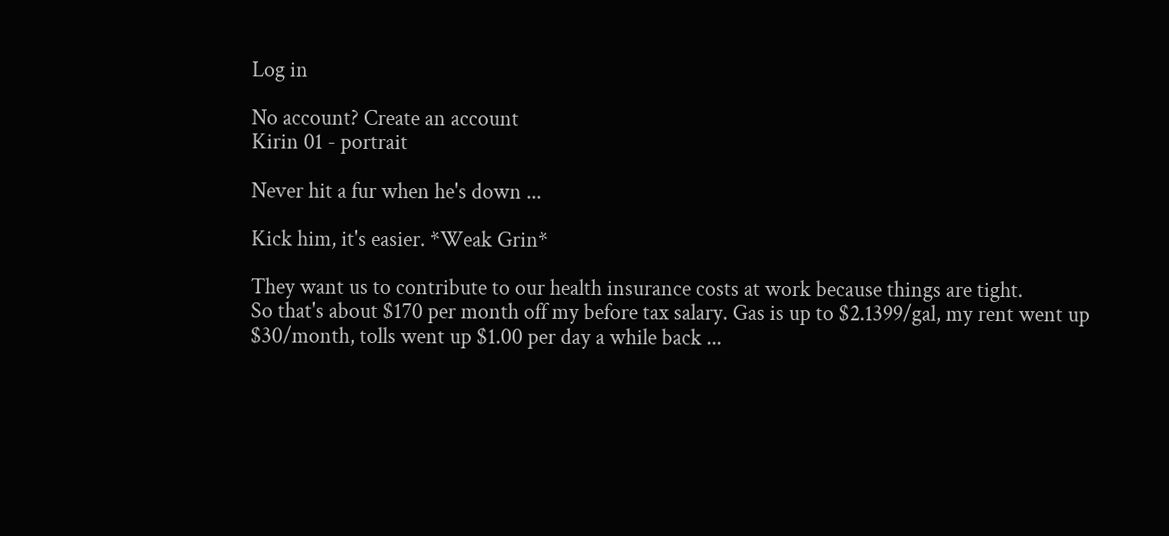Log in

No account? Create an account
Kirin 01 - portrait

Never hit a fur when he's down ...

Kick him, it's easier. *Weak Grin*

They want us to contribute to our health insurance costs at work because things are tight.
So that's about $170 per month off my before tax salary. Gas is up to $2.1399/gal, my rent went up $30/month, tolls went up $1.00 per day a while back ...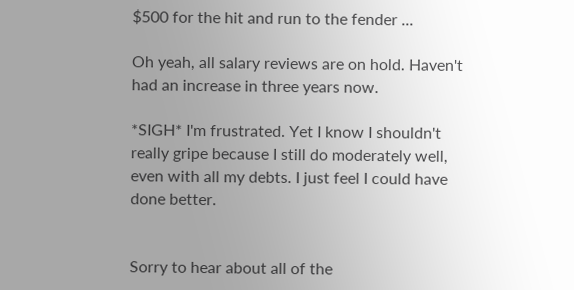$500 for the hit and run to the fender ...

Oh yeah, all salary reviews are on hold. Haven't had an increase in three years now.

*SIGH* I'm frustrated. Yet I know I shouldn't really gripe because I still do moderately well, even with all my debts. I just feel I could have done better.


Sorry to hear about all of the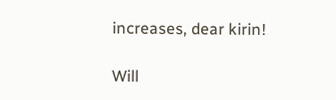increases, dear kirin!

Will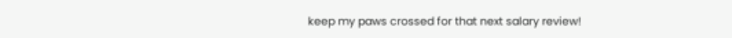keep my paws crossed for that next salary review!